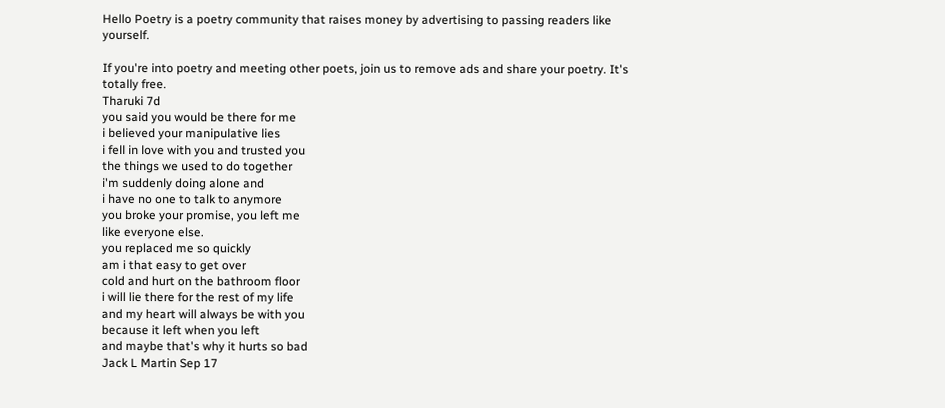Hello Poetry is a poetry community that raises money by advertising to passing readers like yourself.

If you're into poetry and meeting other poets, join us to remove ads and share your poetry. It's totally free.
Tharuki 7d
you said you would be there for me
i believed your manipulative lies
i fell in love with you and trusted you
the things we used to do together
i'm suddenly doing alone and
i have no one to talk to anymore
you broke your promise, you left me
like everyone else.
you replaced me so quickly
am i that easy to get over
cold and hurt on the bathroom floor
i will lie there for the rest of my life
and my heart will always be with you
because it left when you left
and maybe that's why it hurts so bad
Jack L Martin Sep 17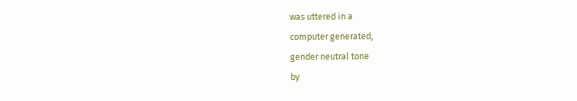was uttered in a
computer generated,
gender neutral tone
by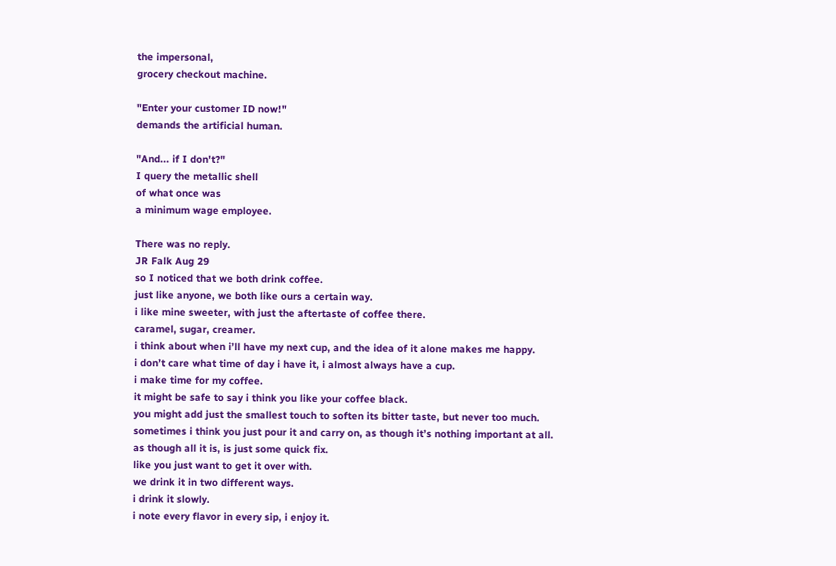the impersonal,
grocery checkout machine.

"Enter your customer ID now!"
demands the artificial human.

"And... if I don't?"
I query the metallic shell
of what once was
a minimum wage employee.

There was no reply.
JR Falk Aug 29
so I noticed that we both drink coffee.
just like anyone, we both like ours a certain way.
i like mine sweeter, with just the aftertaste of coffee there.
caramel, sugar, creamer.
i think about when i’ll have my next cup, and the idea of it alone makes me happy.
i don’t care what time of day i have it, i almost always have a cup.
i make time for my coffee.
it might be safe to say i think you like your coffee black.
you might add just the smallest touch to soften its bitter taste, but never too much.
sometimes i think you just pour it and carry on, as though it’s nothing important at all.
as though all it is, is just some quick fix.
like you just want to get it over with.
we drink it in two different ways.
i drink it slowly.
i note every flavor in every sip, i enjoy it.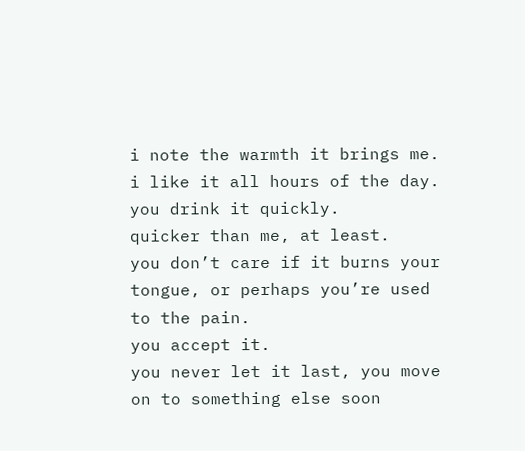i note the warmth it brings me.
i like it all hours of the day.
you drink it quickly.
quicker than me, at least.
you don’t care if it burns your tongue, or perhaps you’re used to the pain.
you accept it.
you never let it last, you move on to something else soon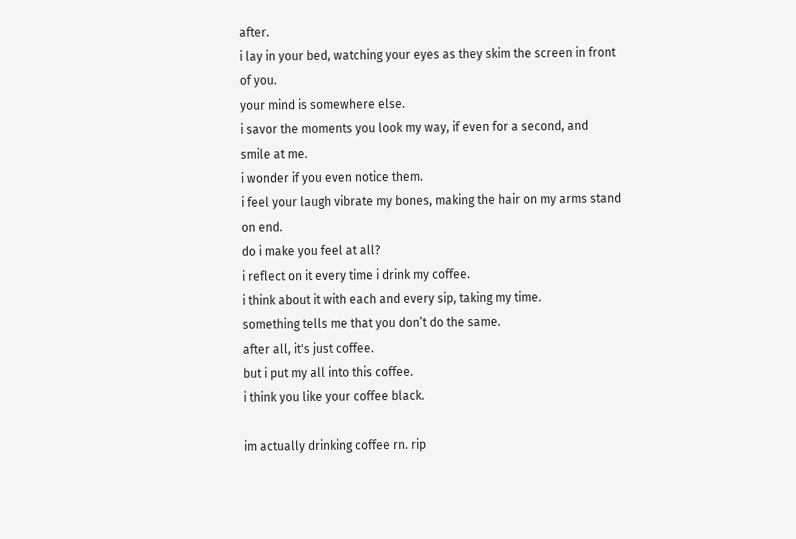after.
i lay in your bed, watching your eyes as they skim the screen in front of you.
your mind is somewhere else.
i savor the moments you look my way, if even for a second, and smile at me.
i wonder if you even notice them.
i feel your laugh vibrate my bones, making the hair on my arms stand on end.
do i make you feel at all?
i reflect on it every time i drink my coffee.
i think about it with each and every sip, taking my time.
something tells me that you don’t do the same.
after all, it's just coffee.
but i put my all into this coffee.
i think you like your coffee black.

im actually drinking coffee rn. rip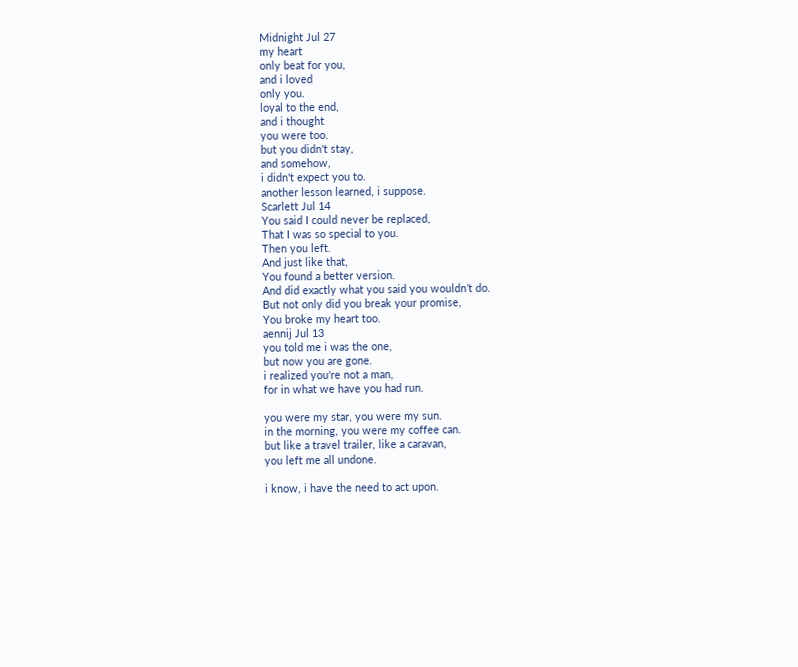Midnight Jul 27
my heart
only beat for you,
and i loved
only you.
loyal to the end,
and i thought
you were too.
but you didn't stay,
and somehow,
i didn't expect you to.
another lesson learned, i suppose.
Scarlett Jul 14
You said I could never be replaced,
That I was so special to you.
Then you left.
And just like that,
You found a better version.
And did exactly what you said you wouldn’t do.
But not only did you break your promise,
You broke my heart too.
aennij Jul 13
you told me i was the one,
but now you are gone.
i realized you're not a man,
for in what we have you had run.

you were my star, you were my sun.
in the morning, you were my coffee can.
but like a travel trailer, like a caravan,
you left me all undone.

i know, i have the need to act upon.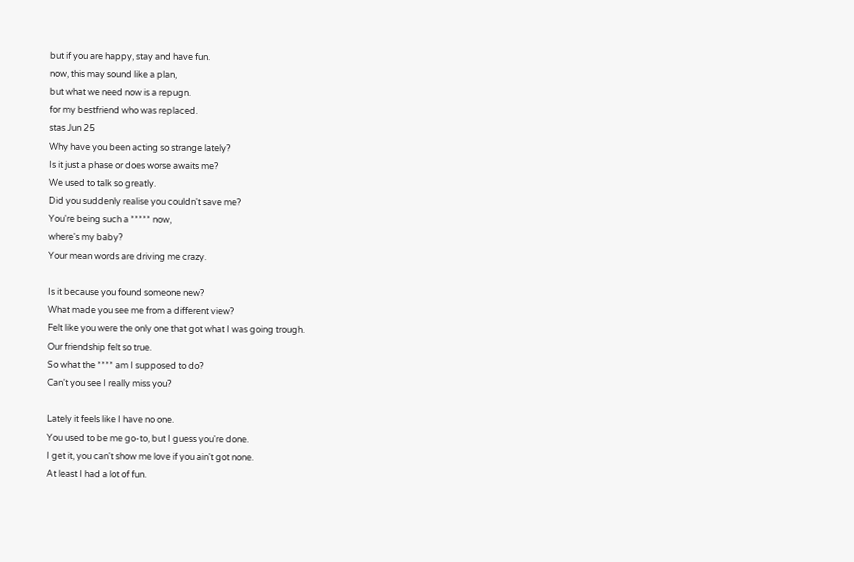but if you are happy, stay and have fun.
now, this may sound like a plan,
but what we need now is a repugn.
for my bestfriend who was replaced.
stas Jun 25
Why have you been acting so strange lately?
Is it just a phase or does worse awaits me?
We used to talk so greatly.
Did you suddenly realise you couldn't save me?
You're being such a ***** now,
where's my baby?
Your mean words are driving me crazy.

Is it because you found someone new?
What made you see me from a different view?
Felt like you were the only one that got what I was going trough.
Our friendship felt so true.
So what the **** am I supposed to do?
Can't you see I really miss you?

Lately it feels like I have no one.
You used to be me go-to, but I guess you're done.
I get it, you can't show me love if you ain't got none.
At least I had a lot of fun.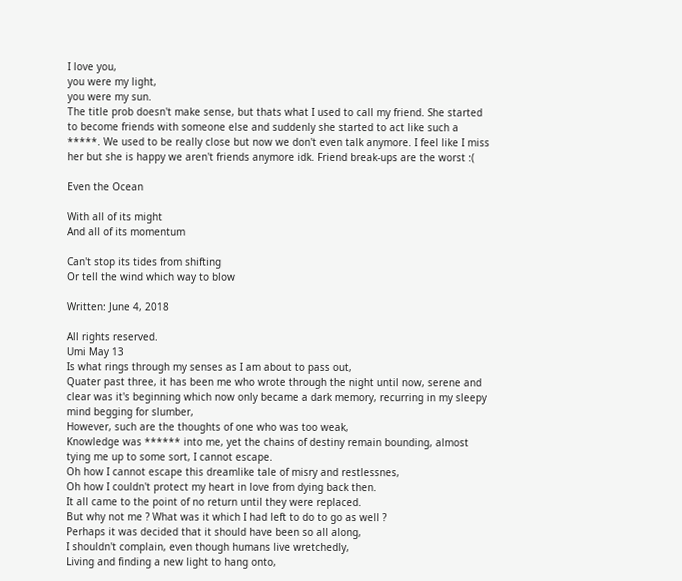I love you,
you were my light,
you were my sun.
The title prob doesn't make sense, but thats what I used to call my friend. She started to become friends with someone else and suddenly she started to act like such a *****. We used to be really close but now we don't even talk anymore. I feel like I miss her but she is happy we aren't friends anymore idk. Friend break-ups are the worst :(

Even the Ocean

With all of its might
And all of its momentum

Can't stop its tides from shifting
Or tell the wind which way to blow

Written: June 4, 2018

All rights reserved.
Umi May 13
Is what rings through my senses as I am about to pass out,
Quater past three, it has been me who wrote through the night until now, serene and clear was it's beginning which now only became a dark memory, recurring in my sleepy mind begging for slumber,
However, such are the thoughts of one who was too weak,
Knowledge was ****** into me, yet the chains of destiny remain bounding, almost tying me up to some sort, I cannot escape.
Oh how I cannot escape this dreamlike tale of misry and restlessnes,
Oh how I couldn't protect my heart in love from dying back then.
It all came to the point of no return until they were replaced.
But why not me ? What was it which I had left to do to go as well ?
Perhaps it was decided that it should have been so all along,
I shouldn't complain, even though humans live wretchedly,
Living and finding a new light to hang onto,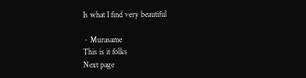Is what I find very beautiful

~ Murasame
This is it folks
Next page